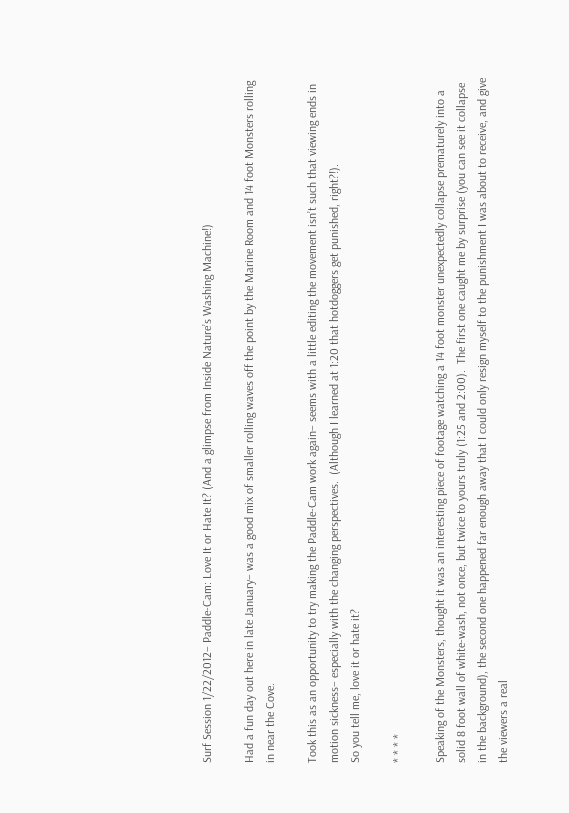Surf Session 1/22/2012– Paddle-Cam: Love It or Hate It? (And a glimpse from Inside Nature’s Washing Machine!)

Had a fun day out here in late January– was a good mix of smaller rolling waves off the point by the Marine Room and 14 foot Monsters rolling in near the Cove.

Took this as an opportunity to try making the Paddle-Cam work again– seems with a little editing the movement isn’t such that viewing ends in motion sickness– especially with the changing perspectives.  (Although I learned at 1:20 that hotdoggers get punished, right?!).
So you tell me, love it or hate it?

* * * *

Speaking of the Monsters, thought it was an interesting piece of footage watching a 14 foot monster unexpectedly collapse prematurely into a solid 8 foot wall of white-wash, not once, but twice to yours truly (1:25 and 2:00).  The first one caught me by surprise (you can see it collapse in the background), the second one happened far enough away that I could only resign myself to the punishment I was about to receive, and give the viewers a real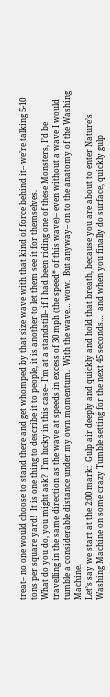treat– no one would choose to stand there and get whomped by that size wave with that kind of force behind it– we’re talking 5-10 tons per square yard!  It is one thing to describe it to people, it is another to let them see it for themselves.
What do you do, you might ask?  I’m lucky in this case– I’m at a standstill– if I had been riding one of these Monsters, I’d be travelling in the same direction as the wave at speeds in excess of 30 mph (the speed* of this wave)– even without a wave I would tumble a considerable distance under my own momentum.  With the wave… wow.  But anyway– on to the anatomy of the Washing Machine.
Let’s say we start at the 2:00 mark:  Gulp air deeply and quickly and hold that breath, because you are about to enter Nature’s Washing Machine on some crazy Tumble setting for the next 45 seconds…  and when you finally do surface, quickly gulp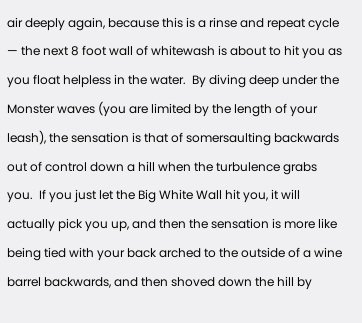air deeply again, because this is a rinse and repeat cycle — the next 8 foot wall of whitewash is about to hit you as you float helpless in the water.  By diving deep under the Monster waves (you are limited by the length of your leash), the sensation is that of somersaulting backwards out of control down a hill when the turbulence grabs you.  If you just let the Big White Wall hit you, it will actually pick you up, and then the sensation is more like being tied with your back arched to the outside of a wine barrel backwards, and then shoved down the hill by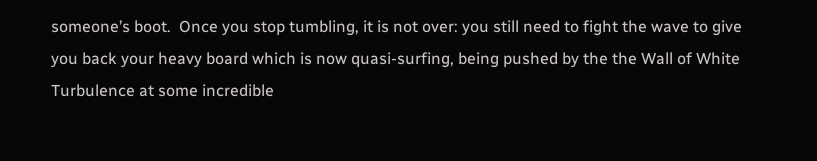someone’s boot.  Once you stop tumbling, it is not over: you still need to fight the wave to give you back your heavy board which is now quasi-surfing, being pushed by the the Wall of White Turbulence at some incredible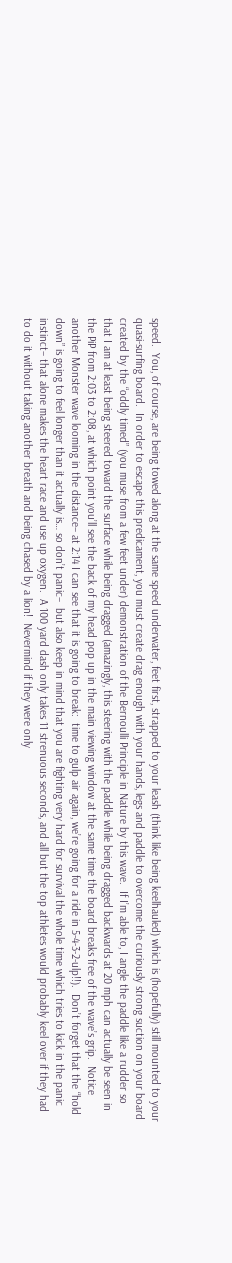speed.  You, of course, are being towed along at the same speed underwater, feet first, strapped to your leash (think like being keelhauled) which is (hopefully) still mounted to your quasi-surfing board.  In order to escape this predicament, you must create drag enough with your hands, legs and paddle to overcome the curiously strong suction on your board created by the “oddly timed” (you muse from a few feet under) demonstration of the Bernoulli Principle in Nature by this wave.  If I’m able to, I angle the paddle like a rudder so that I am at least being steered toward the surface while being dragged (amazingly, this steering with the paddle while being dragged backwards at 20 mph can actually be seen in the PiP from 2:03 to 2:08, at which point you’ll see the back of my head pop up in the main viewing window at the same time the board breaks free of the wave’s grip.  Notice another Monster wave looming in the distance– at 2:14 I can see that it is going to break:  time to gulp air again, we’re going for a ride in 5-4-3-2-ulp!!).  Don’t forget that the “hold down” is going to feel longer than it actually is… so don’t panic–  but also keep in mind that you are fighting very hard for survival the whole time which tries to kick in the panic instinct– that alone makes the heart race and use up oxygen.  A 100 yard dash only takes 11 strenuous seconds, and all but the top athletes would probably keel over if they had to do it without taking another breath and being chased by a lion!  Nevermind if they were only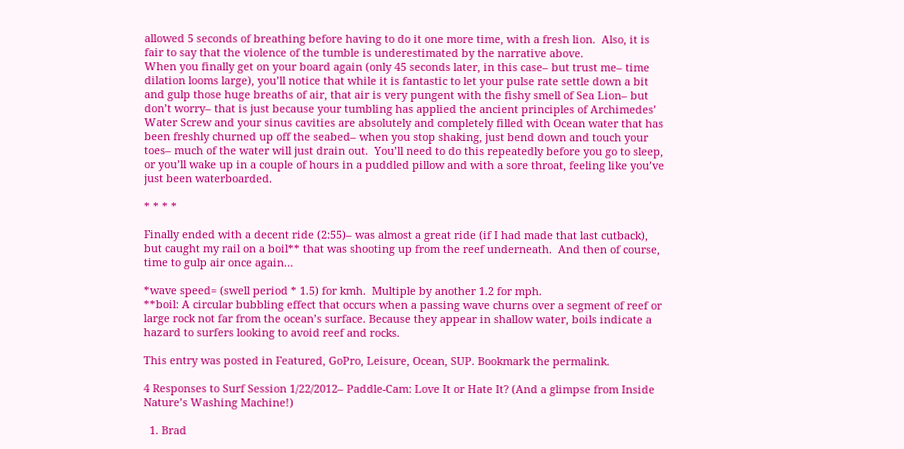allowed 5 seconds of breathing before having to do it one more time, with a fresh lion.  Also, it is fair to say that the violence of the tumble is underestimated by the narrative above.
When you finally get on your board again (only 45 seconds later, in this case– but trust me– time dilation looms large), you’ll notice that while it is fantastic to let your pulse rate settle down a bit and gulp those huge breaths of air, that air is very pungent with the fishy smell of Sea Lion– but don’t worry– that is just because your tumbling has applied the ancient principles of Archimedes’ Water Screw and your sinus cavities are absolutely and completely filled with Ocean water that has been freshly churned up off the seabed– when you stop shaking, just bend down and touch your toes– much of the water will just drain out.  You’ll need to do this repeatedly before you go to sleep, or you’ll wake up in a couple of hours in a puddled pillow and with a sore throat, feeling like you’ve just been waterboarded.

* * * *

Finally ended with a decent ride (2:55)– was almost a great ride (if I had made that last cutback), but caught my rail on a boil** that was shooting up from the reef underneath.  And then of course, time to gulp air once again…

*wave speed= (swell period * 1.5) for kmh.  Multiple by another 1.2 for mph.
**boil: A circular bubbling effect that occurs when a passing wave churns over a segment of reef or large rock not far from the ocean’s surface. Because they appear in shallow water, boils indicate a hazard to surfers looking to avoid reef and rocks.

This entry was posted in Featured, GoPro, Leisure, Ocean, SUP. Bookmark the permalink.

4 Responses to Surf Session 1/22/2012– Paddle-Cam: Love It or Hate It? (And a glimpse from Inside Nature’s Washing Machine!)

  1. Brad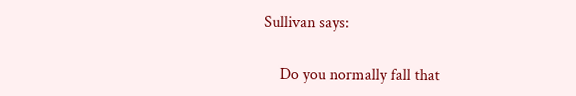Sullivan says:

    Do you normally fall that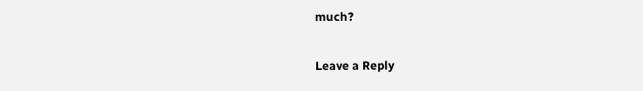much?

Leave a Reply